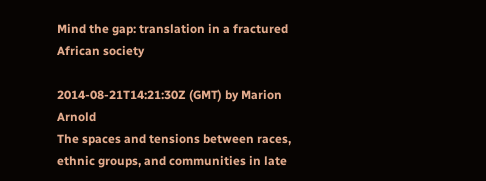Mind the gap: translation in a fractured African society

2014-08-21T14:21:30Z (GMT) by Marion Arnold
The spaces and tensions between races, ethnic groups, and communities in late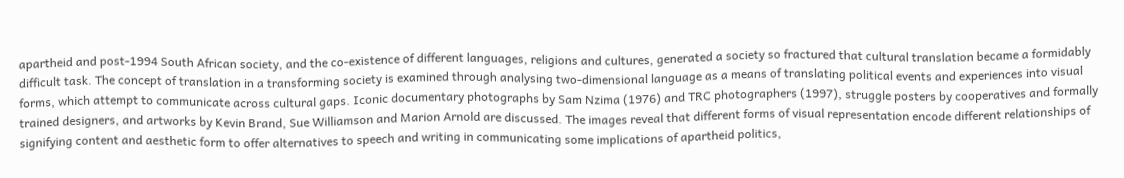apartheid and post-1994 South African society, and the co-existence of different languages, religions and cultures, generated a society so fractured that cultural translation became a formidably difficult task. The concept of translation in a transforming society is examined through analysing two-dimensional language as a means of translating political events and experiences into visual forms, which attempt to communicate across cultural gaps. Iconic documentary photographs by Sam Nzima (1976) and TRC photographers (1997), struggle posters by cooperatives and formally trained designers, and artworks by Kevin Brand, Sue Williamson and Marion Arnold are discussed. The images reveal that different forms of visual representation encode different relationships of signifying content and aesthetic form to offer alternatives to speech and writing in communicating some implications of apartheid politics,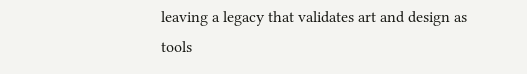leaving a legacy that validates art and design as tools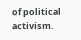of political activism.